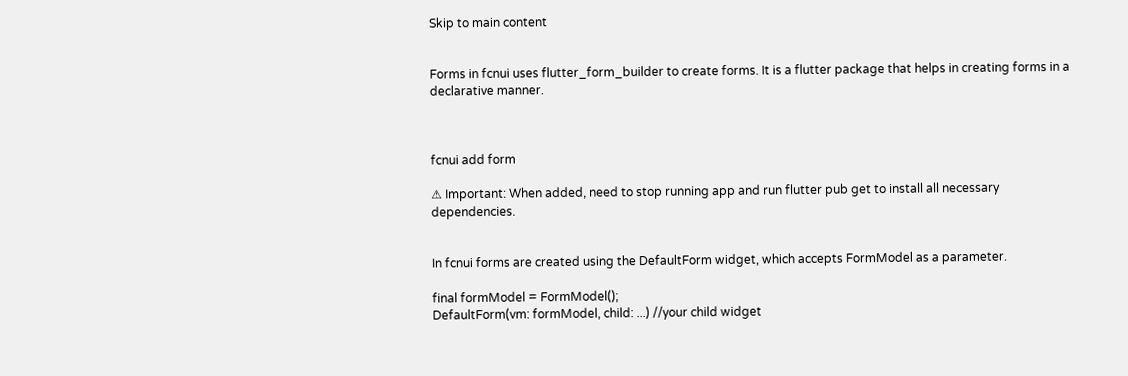Skip to main content


Forms in fcnui uses flutter_form_builder to create forms. It is a flutter package that helps in creating forms in a declarative manner.



fcnui add form

⚠ Important: When added, need to stop running app and run flutter pub get to install all necessary dependencies.


In fcnui forms are created using the DefaultForm widget, which accepts FormModel as a parameter.

final formModel = FormModel();
DefaultForm(vm: formModel, child: ...) //your child widget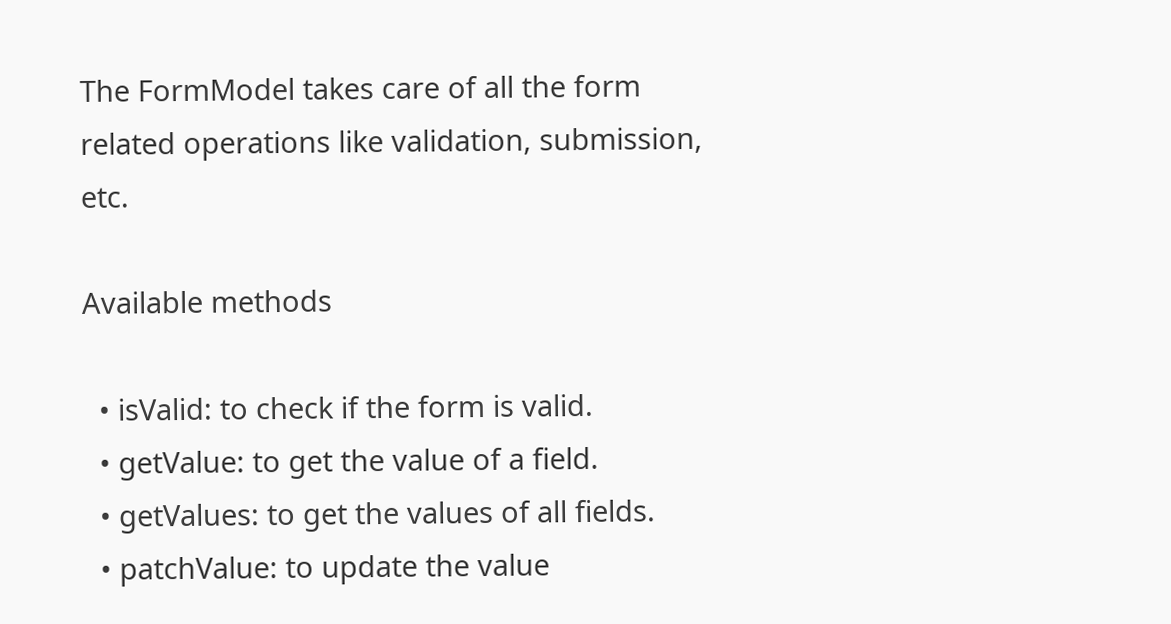The FormModel takes care of all the form related operations like validation, submission, etc.

Available methods

  • isValid: to check if the form is valid.
  • getValue: to get the value of a field.
  • getValues: to get the values of all fields.
  • patchValue: to update the value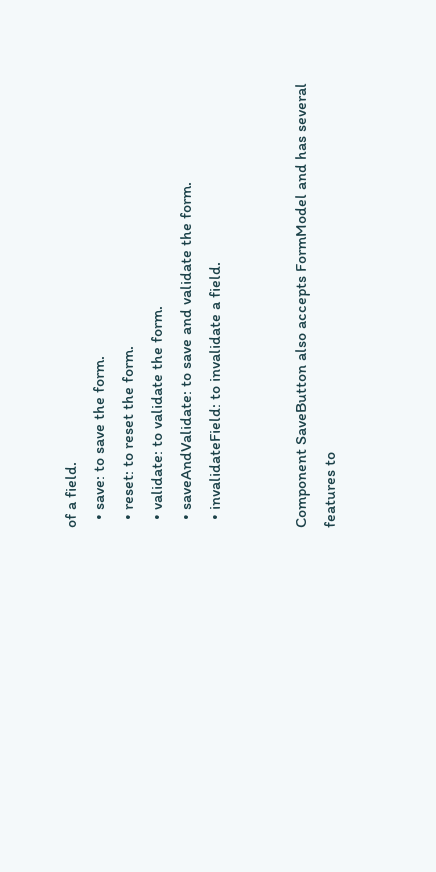of a field.
  • save: to save the form.
  • reset: to reset the form.
  • validate: to validate the form.
  • saveAndValidate: to save and validate the form.
  • invalidateField: to invalidate a field.


Component SaveButton also accepts FormModel and has several features to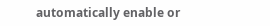automatically enable or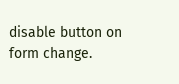disable button on form change.